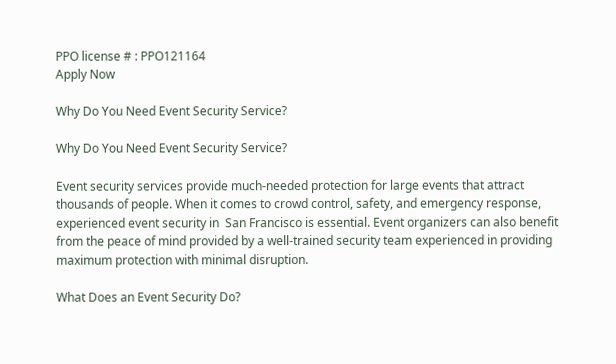PPO license # : PPO121164
Apply Now

Why Do You Need Event Security Service?

Why Do You Need Event Security Service?

Event security services provide much-needed protection for large events that attract thousands of people. When it comes to crowd control, safety, and emergency response, experienced event security in  San Francisco is essential. Event organizers can also benefit from the peace of mind provided by a well-trained security team experienced in providing maximum protection with minimal disruption.

What Does an Event Security Do?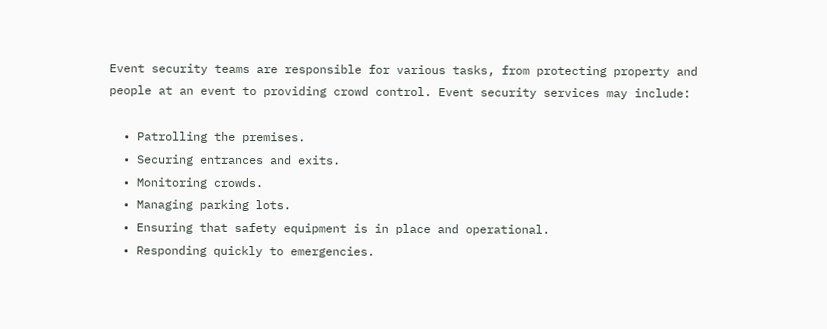Event security teams are responsible for various tasks, from protecting property and people at an event to providing crowd control. Event security services may include:

  • Patrolling the premises.
  • Securing entrances and exits.
  • Monitoring crowds.
  • Managing parking lots.
  • Ensuring that safety equipment is in place and operational.
  • Responding quickly to emergencies.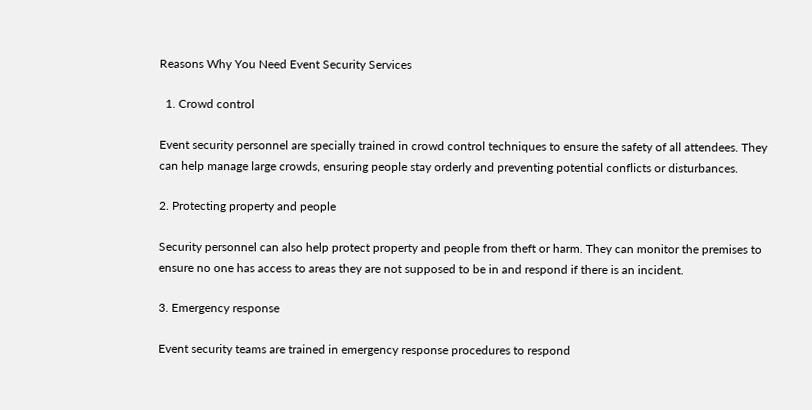Reasons Why You Need Event Security Services

  1. Crowd control

Event security personnel are specially trained in crowd control techniques to ensure the safety of all attendees. They can help manage large crowds, ensuring people stay orderly and preventing potential conflicts or disturbances.

2. Protecting property and people

Security personnel can also help protect property and people from theft or harm. They can monitor the premises to ensure no one has access to areas they are not supposed to be in and respond if there is an incident.

3. Emergency response

Event security teams are trained in emergency response procedures to respond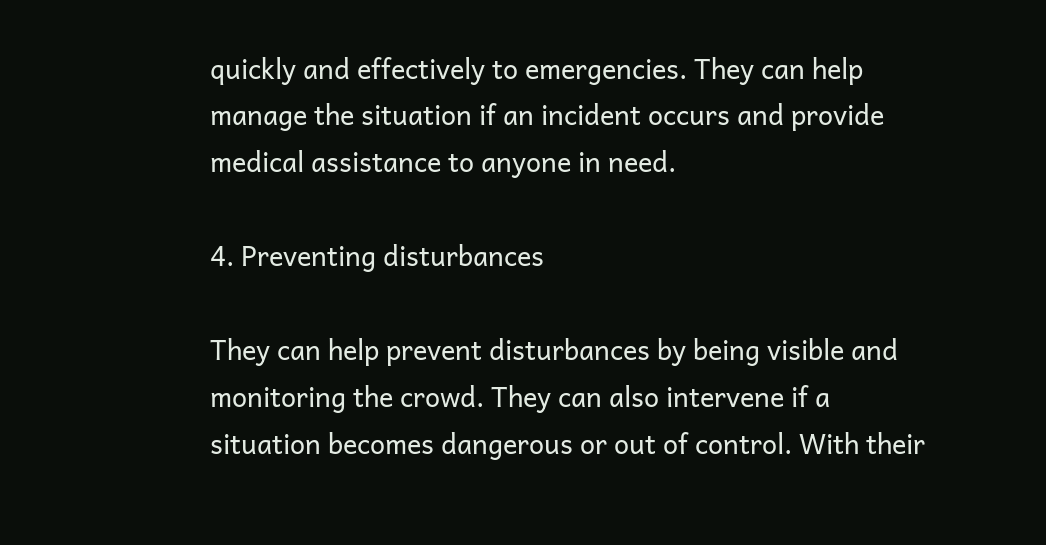quickly and effectively to emergencies. They can help manage the situation if an incident occurs and provide medical assistance to anyone in need.

4. Preventing disturbances

They can help prevent disturbances by being visible and monitoring the crowd. They can also intervene if a situation becomes dangerous or out of control. With their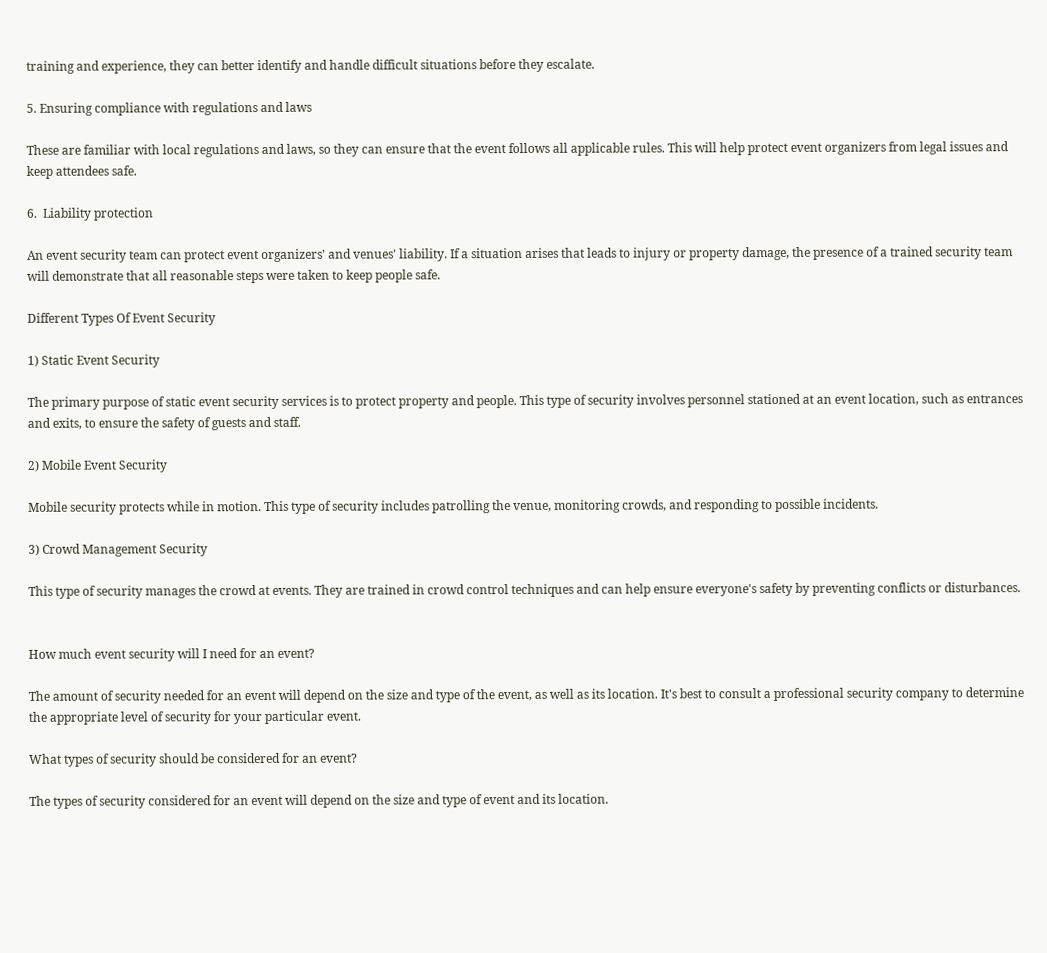training and experience, they can better identify and handle difficult situations before they escalate.

5. Ensuring compliance with regulations and laws

These are familiar with local regulations and laws, so they can ensure that the event follows all applicable rules. This will help protect event organizers from legal issues and keep attendees safe.

6.  Liability protection

An event security team can protect event organizers' and venues' liability. If a situation arises that leads to injury or property damage, the presence of a trained security team will demonstrate that all reasonable steps were taken to keep people safe.

Different Types Of Event Security

1) Static Event Security

The primary purpose of static event security services is to protect property and people. This type of security involves personnel stationed at an event location, such as entrances and exits, to ensure the safety of guests and staff.

2) Mobile Event Security

Mobile security protects while in motion. This type of security includes patrolling the venue, monitoring crowds, and responding to possible incidents.

3) Crowd Management Security

This type of security manages the crowd at events. They are trained in crowd control techniques and can help ensure everyone's safety by preventing conflicts or disturbances.


How much event security will I need for an event?

The amount of security needed for an event will depend on the size and type of the event, as well as its location. It's best to consult a professional security company to determine the appropriate level of security for your particular event.

What types of security should be considered for an event?

The types of security considered for an event will depend on the size and type of event and its location.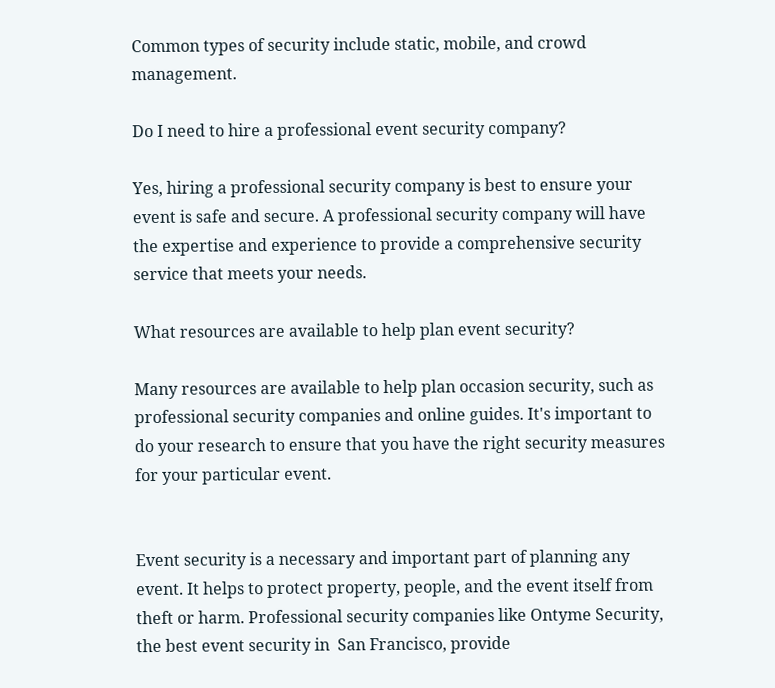Common types of security include static, mobile, and crowd management.

Do I need to hire a professional event security company?

Yes, hiring a professional security company is best to ensure your event is safe and secure. A professional security company will have the expertise and experience to provide a comprehensive security service that meets your needs.

What resources are available to help plan event security?

Many resources are available to help plan occasion security, such as professional security companies and online guides. It's important to do your research to ensure that you have the right security measures for your particular event.


Event security is a necessary and important part of planning any event. It helps to protect property, people, and the event itself from theft or harm. Professional security companies like Ontyme Security, the best event security in  San Francisco, provide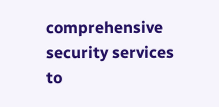comprehensive security services to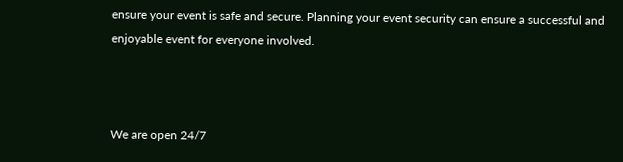ensure your event is safe and secure. Planning your event security can ensure a successful and enjoyable event for everyone involved.



We are open 24/7